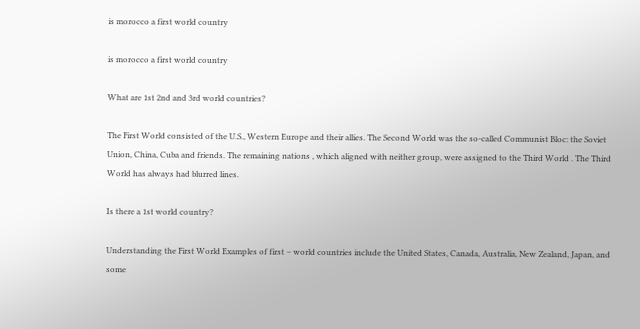is morocco a first world country

is morocco a first world country

What are 1st 2nd and 3rd world countries?

The First World consisted of the U.S., Western Europe and their allies. The Second World was the so-called Communist Bloc: the Soviet Union, China, Cuba and friends. The remaining nations , which aligned with neither group, were assigned to the Third World . The Third World has always had blurred lines.

Is there a 1st world country?

Understanding the First World Examples of first – world countries include the United States, Canada, Australia, New Zealand, Japan, and some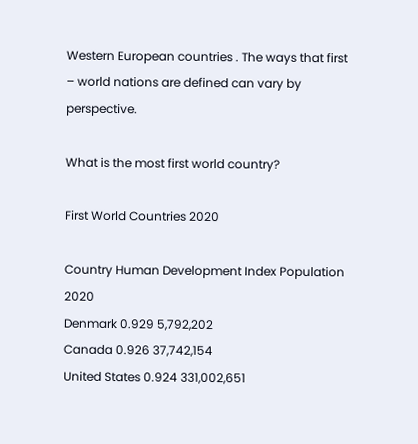Western European countries . The ways that first – world nations are defined can vary by perspective.

What is the most first world country?

First World Countries 2020

Country Human Development Index Population 2020
Denmark 0.929 5,792,202
Canada 0.926 37,742,154
United States 0.924 331,002,651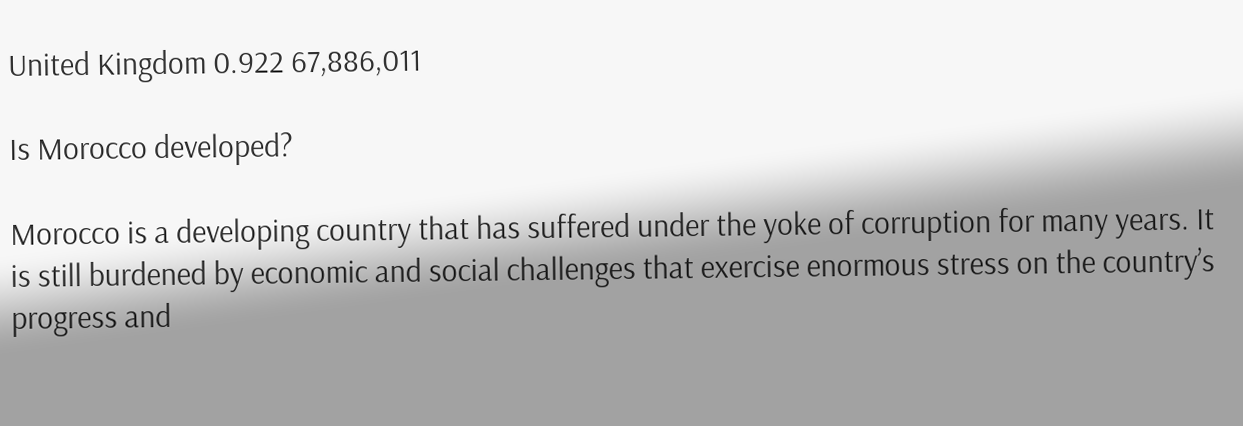United Kingdom 0.922 67,886,011

Is Morocco developed?

Morocco is a developing country that has suffered under the yoke of corruption for many years. It is still burdened by economic and social challenges that exercise enormous stress on the country’s progress and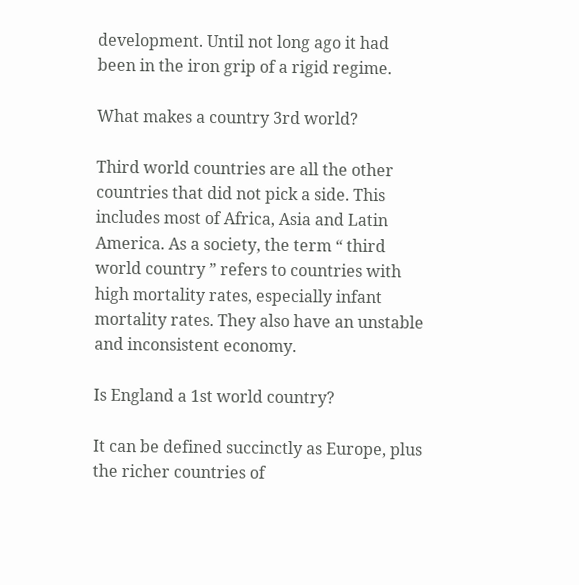development. Until not long ago it had been in the iron grip of a rigid regime.

What makes a country 3rd world?

Third world countries are all the other countries that did not pick a side. This includes most of Africa, Asia and Latin America. As a society, the term “ third world country ” refers to countries with high mortality rates, especially infant mortality rates. They also have an unstable and inconsistent economy.

Is England a 1st world country?

It can be defined succinctly as Europe, plus the richer countries of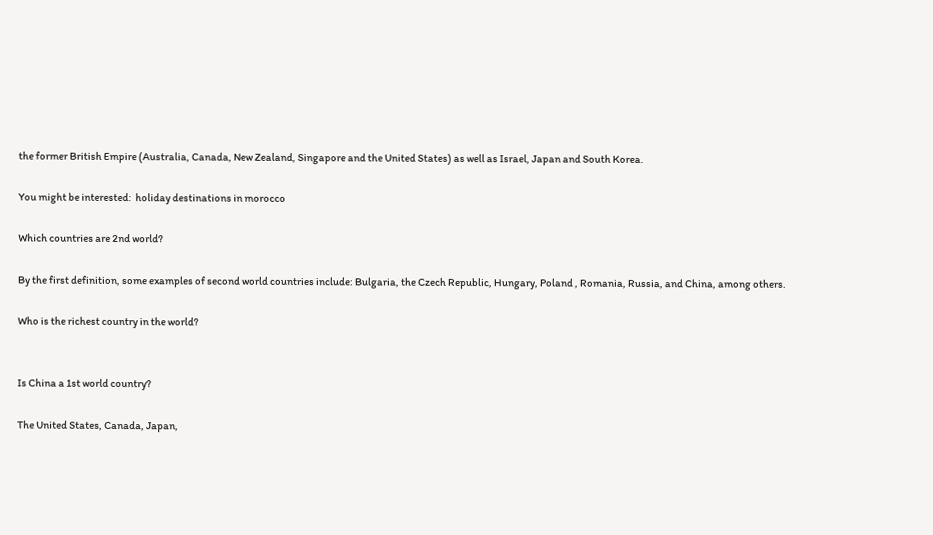the former British Empire (Australia, Canada, New Zealand, Singapore and the United States) as well as Israel, Japan and South Korea.

You might be interested:  holiday destinations in morocco

Which countries are 2nd world?

By the first definition, some examples of second world countries include: Bulgaria, the Czech Republic, Hungary, Poland , Romania, Russia, and China, among others.

Who is the richest country in the world?


Is China a 1st world country?

The United States, Canada, Japan,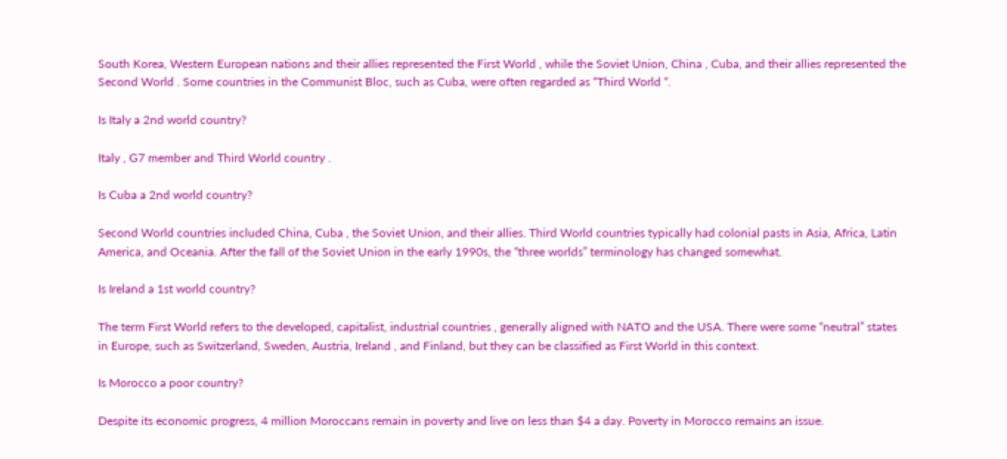South Korea, Western European nations and their allies represented the First World , while the Soviet Union, China , Cuba, and their allies represented the Second World . Some countries in the Communist Bloc, such as Cuba, were often regarded as “Third World “.

Is Italy a 2nd world country?

Italy , G7 member and Third World country .

Is Cuba a 2nd world country?

Second World countries included China, Cuba , the Soviet Union, and their allies. Third World countries typically had colonial pasts in Asia, Africa, Latin America, and Oceania. After the fall of the Soviet Union in the early 1990s, the “three worlds” terminology has changed somewhat.

Is Ireland a 1st world country?

The term First World refers to the developed, capitalist, industrial countries , generally aligned with NATO and the USA. There were some “neutral” states in Europe, such as Switzerland, Sweden, Austria, Ireland , and Finland, but they can be classified as First World in this context.

Is Morocco a poor country?

Despite its economic progress, 4 million Moroccans remain in poverty and live on less than $4 a day. Poverty in Morocco remains an issue.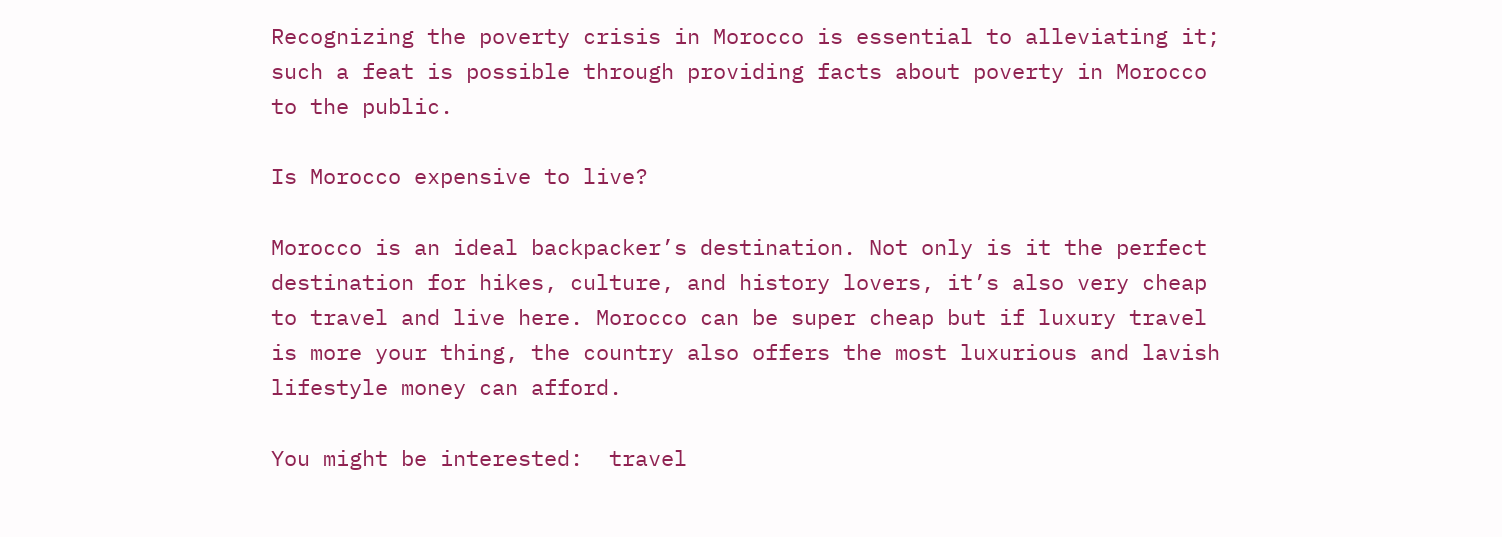Recognizing the poverty crisis in Morocco is essential to alleviating it; such a feat is possible through providing facts about poverty in Morocco to the public.

Is Morocco expensive to live?

Morocco is an ideal backpacker’s destination. Not only is it the perfect destination for hikes, culture, and history lovers, it’s also very cheap to travel and live here. Morocco can be super cheap but if luxury travel is more your thing, the country also offers the most luxurious and lavish lifestyle money can afford.

You might be interested:  travel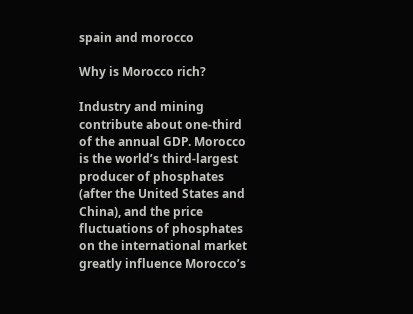spain and morocco

Why is Morocco rich?

Industry and mining contribute about one-third of the annual GDP. Morocco is the world’s third-largest producer of phosphates (after the United States and China), and the price fluctuations of phosphates on the international market greatly influence Morocco’s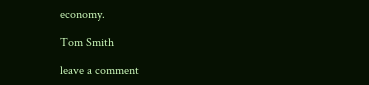economy.

Tom Smith

leave a comment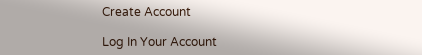Create Account

Log In Your Account